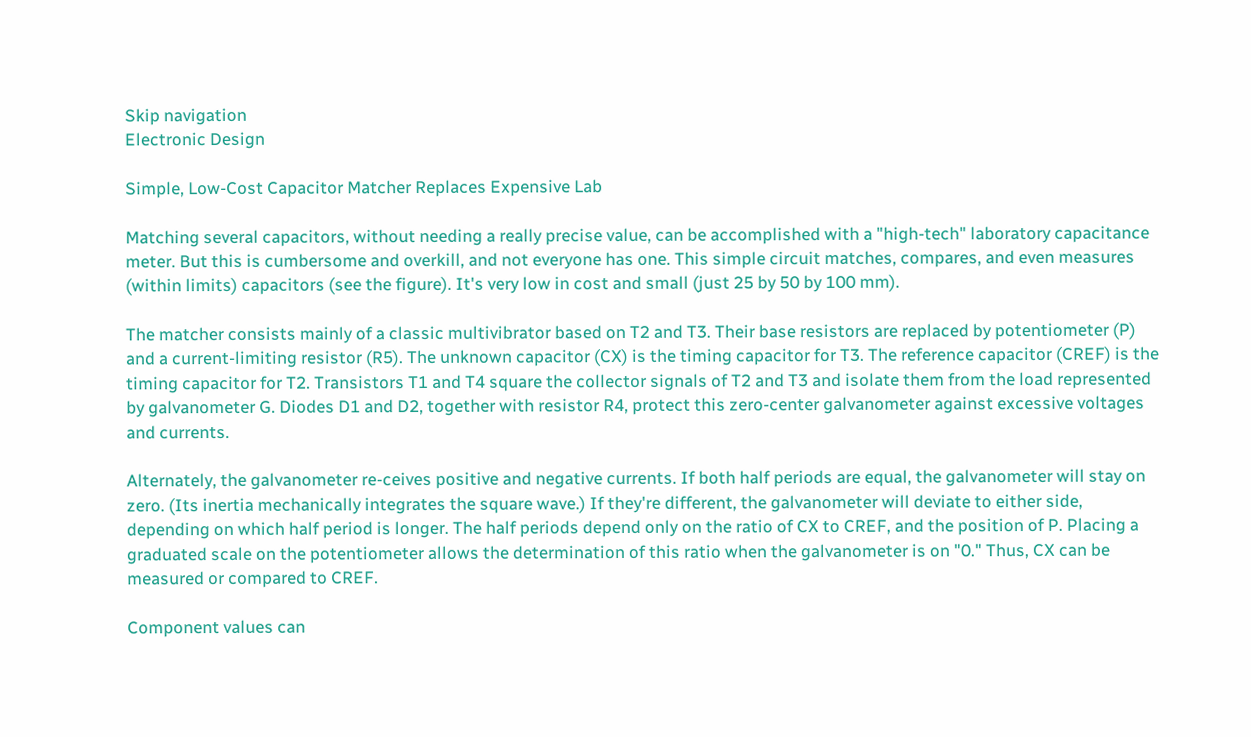Skip navigation
Electronic Design

Simple, Low-Cost Capacitor Matcher Replaces Expensive Lab

Matching several capacitors, without needing a really precise value, can be accomplished with a "high-tech" laboratory capacitance meter. But this is cumbersome and overkill, and not everyone has one. This simple circuit matches, compares, and even measures (within limits) capacitors (see the figure). It's very low in cost and small (just 25 by 50 by 100 mm).

The matcher consists mainly of a classic multivibrator based on T2 and T3. Their base resistors are replaced by potentiometer (P) and a current-limiting resistor (R5). The unknown capacitor (CX) is the timing capacitor for T3. The reference capacitor (CREF) is the timing capacitor for T2. Transistors T1 and T4 square the collector signals of T2 and T3 and isolate them from the load represented by galvanometer G. Diodes D1 and D2, together with resistor R4, protect this zero-center galvanometer against excessive voltages and currents.

Alternately, the galvanometer re-ceives positive and negative currents. If both half periods are equal, the galvanometer will stay on zero. (Its inertia mechanically integrates the square wave.) If they're different, the galvanometer will deviate to either side, depending on which half period is longer. The half periods depend only on the ratio of CX to CREF, and the position of P. Placing a graduated scale on the potentiometer allows the determination of this ratio when the galvanometer is on "0." Thus, CX can be measured or compared to CREF.

Component values can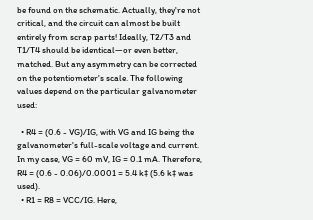be found on the schematic. Actually, they're not critical, and the circuit can almost be built entirely from scrap parts! Ideally, T2/T3 and T1/T4 should be identical—or even better, matched. But any asymmetry can be corrected on the potentiometer's scale. The following values depend on the particular galvanometer used:

  • R4 = (0.6 - VG)/IG, with VG and IG being the galvanometer's full-scale voltage and current. In my case, VG = 60 mV, IG = 0.1 mA. Therefore, R4 = (0.6 - 0.06)/0.0001 = 5.4 k‡ (5.6 k‡ was used).
  • R1 = R8 = VCC/IG. Here,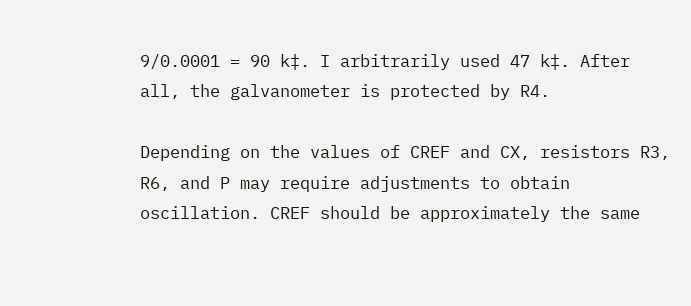9/0.0001 = 90 k‡. I arbitrarily used 47 k‡. After all, the galvanometer is protected by R4.

Depending on the values of CREF and CX, resistors R3, R6, and P may require adjustments to obtain oscillation. CREF should be approximately the same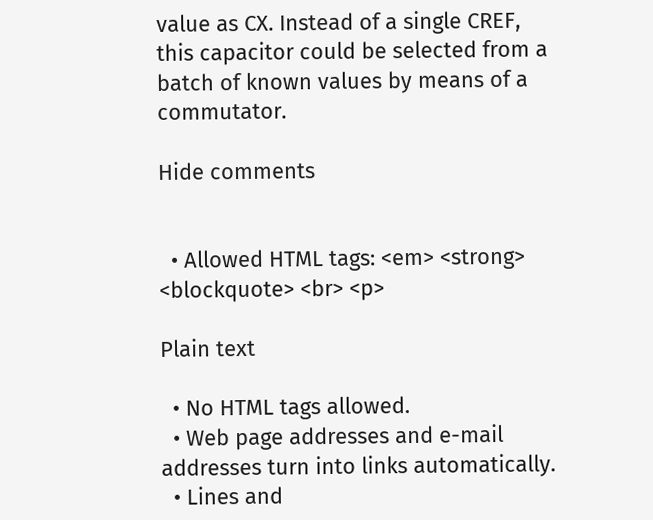value as CX. Instead of a single CREF, this capacitor could be selected from a batch of known values by means of a commutator.

Hide comments


  • Allowed HTML tags: <em> <strong> <blockquote> <br> <p>

Plain text

  • No HTML tags allowed.
  • Web page addresses and e-mail addresses turn into links automatically.
  • Lines and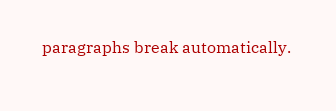paragraphs break automatically.